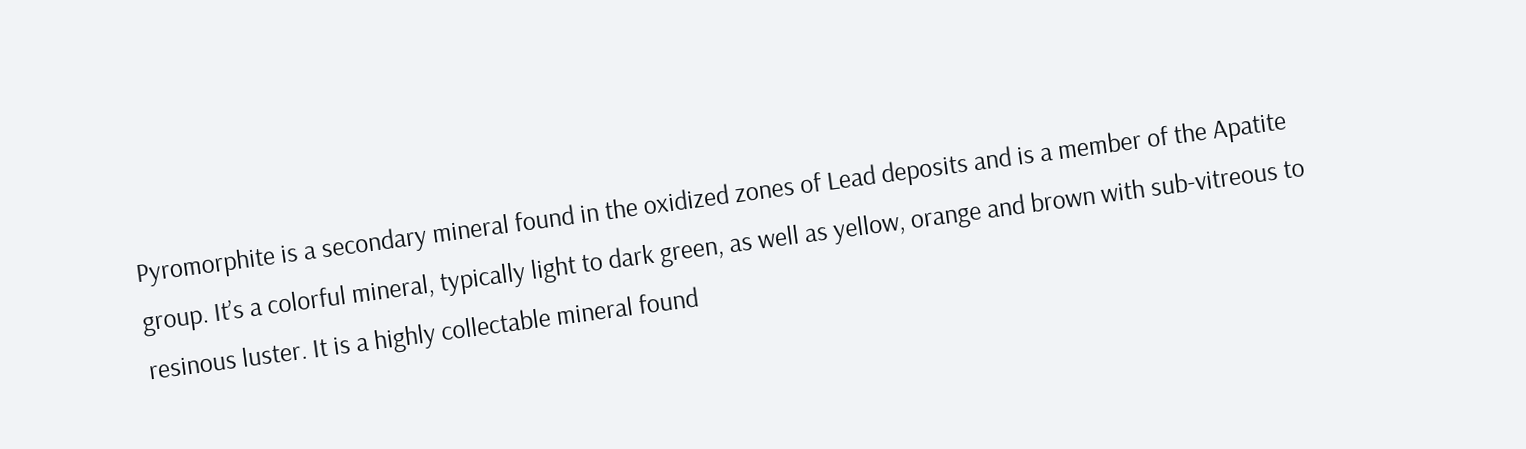Pyromorphite is a secondary mineral found in the oxidized zones of Lead deposits and is a member of the Apatite group. It’s a colorful mineral, typically light to dark green, as well as yellow, orange and brown with sub-vitreous to resinous luster. It is a highly collectable mineral found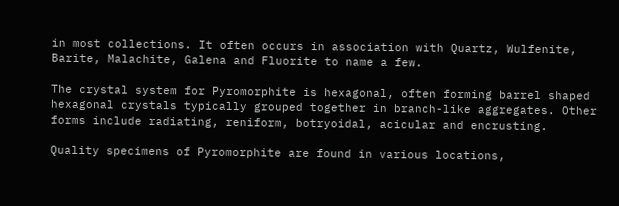in most collections. It often occurs in association with Quartz, Wulfenite, Barite, Malachite, Galena and Fluorite to name a few.

The crystal system for Pyromorphite is hexagonal, often forming barrel shaped hexagonal crystals typically grouped together in branch-like aggregates. Other forms include radiating, reniform, botryoidal, acicular and encrusting.

Quality specimens of Pyromorphite are found in various locations,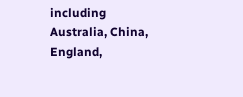including Australia, China, England,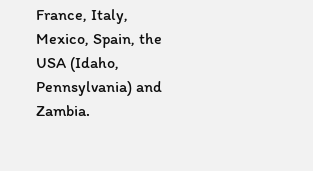France, Italy, Mexico, Spain, the USA (Idaho, Pennsylvania) and Zambia.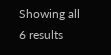Showing all 6 results